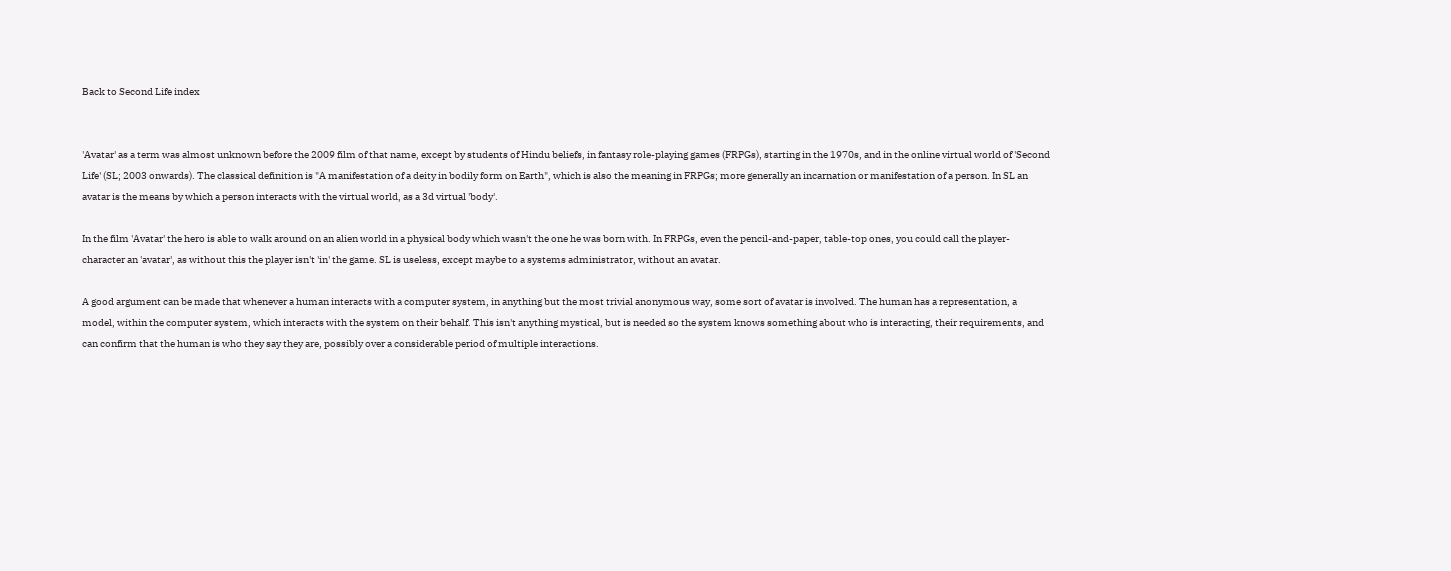Back to Second Life index


'Avatar' as a term was almost unknown before the 2009 film of that name, except by students of Hindu beliefs, in fantasy role-playing games (FRPGs), starting in the 1970s, and in the online virtual world of 'Second Life' (SL; 2003 onwards). The classical definition is "A manifestation of a deity in bodily form on Earth", which is also the meaning in FRPGs; more generally an incarnation or manifestation of a person. In SL an avatar is the means by which a person interacts with the virtual world, as a 3d virtual 'body'.

In the film 'Avatar' the hero is able to walk around on an alien world in a physical body which wasn't the one he was born with. In FRPGs, even the pencil-and-paper, table-top ones, you could call the player-character an 'avatar', as without this the player isn't 'in' the game. SL is useless, except maybe to a systems administrator, without an avatar.

A good argument can be made that whenever a human interacts with a computer system, in anything but the most trivial anonymous way, some sort of avatar is involved. The human has a representation, a model, within the computer system, which interacts with the system on their behalf. This isn't anything mystical, but is needed so the system knows something about who is interacting, their requirements, and can confirm that the human is who they say they are, possibly over a considerable period of multiple interactions.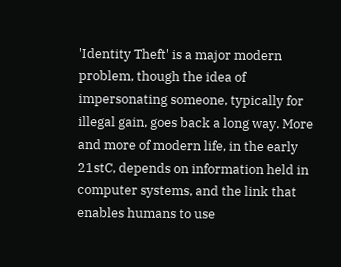'Identity Theft' is a major modern problem, though the idea of impersonating someone, typically for illegal gain, goes back a long way. More and more of modern life, in the early 21stC, depends on information held in computer systems, and the link that enables humans to use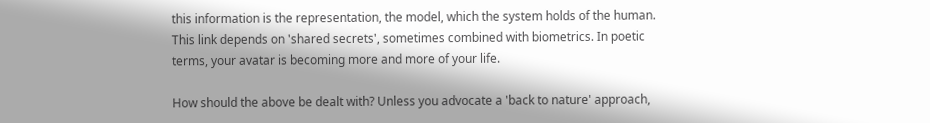this information is the representation, the model, which the system holds of the human. This link depends on 'shared secrets', sometimes combined with biometrics. In poetic terms, your avatar is becoming more and more of your life.

How should the above be dealt with? Unless you advocate a 'back to nature' approach,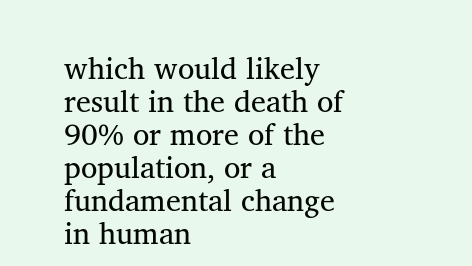which would likely result in the death of 90% or more of the population, or a fundamental change in human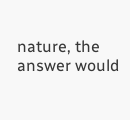nature, the answer would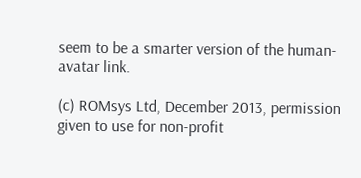seem to be a smarter version of the human-avatar link.

(c) ROMsys Ltd, December 2013, permission given to use for non-profit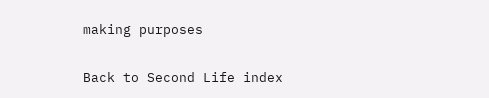making purposes

Back to Second Life index